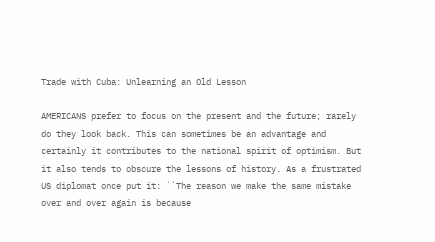Trade with Cuba: Unlearning an Old Lesson

AMERICANS prefer to focus on the present and the future; rarely do they look back. This can sometimes be an advantage and certainly it contributes to the national spirit of optimism. But it also tends to obscure the lessons of history. As a frustrated US diplomat once put it: ``The reason we make the same mistake over and over again is because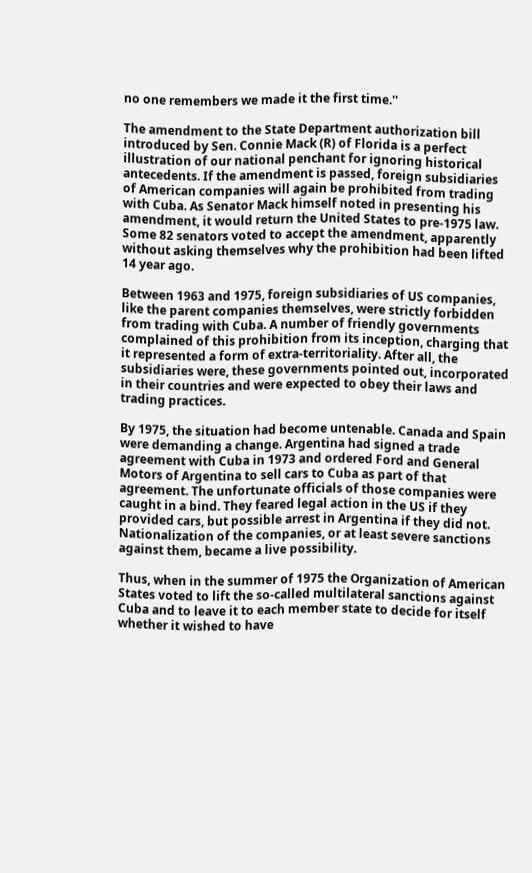no one remembers we made it the first time.''

The amendment to the State Department authorization bill introduced by Sen. Connie Mack (R) of Florida is a perfect illustration of our national penchant for ignoring historical antecedents. If the amendment is passed, foreign subsidiaries of American companies will again be prohibited from trading with Cuba. As Senator Mack himself noted in presenting his amendment, it would return the United States to pre-1975 law. Some 82 senators voted to accept the amendment, apparently without asking themselves why the prohibition had been lifted 14 year ago.

Between 1963 and 1975, foreign subsidiaries of US companies, like the parent companies themselves, were strictly forbidden from trading with Cuba. A number of friendly governments complained of this prohibition from its inception, charging that it represented a form of extra-territoriality. After all, the subsidiaries were, these governments pointed out, incorporated in their countries and were expected to obey their laws and trading practices.

By 1975, the situation had become untenable. Canada and Spain were demanding a change. Argentina had signed a trade agreement with Cuba in 1973 and ordered Ford and General Motors of Argentina to sell cars to Cuba as part of that agreement. The unfortunate officials of those companies were caught in a bind. They feared legal action in the US if they provided cars, but possible arrest in Argentina if they did not. Nationalization of the companies, or at least severe sanctions against them, became a live possibility.

Thus, when in the summer of 1975 the Organization of American States voted to lift the so-called multilateral sanctions against Cuba and to leave it to each member state to decide for itself whether it wished to have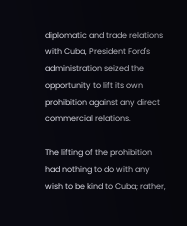diplomatic and trade relations with Cuba, President Ford's administration seized the opportunity to lift its own prohibition against any direct commercial relations.

The lifting of the prohibition had nothing to do with any wish to be kind to Cuba; rather,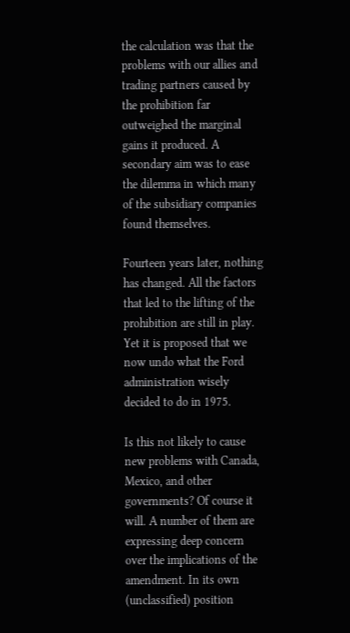the calculation was that the problems with our allies and trading partners caused by the prohibition far outweighed the marginal gains it produced. A secondary aim was to ease the dilemma in which many of the subsidiary companies found themselves.

Fourteen years later, nothing has changed. All the factors that led to the lifting of the prohibition are still in play. Yet it is proposed that we now undo what the Ford administration wisely decided to do in 1975.

Is this not likely to cause new problems with Canada, Mexico, and other governments? Of course it will. A number of them are expressing deep concern over the implications of the amendment. In its own (unclassified) position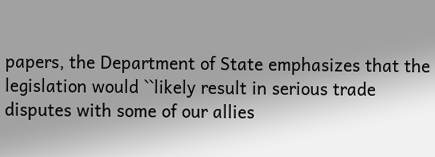papers, the Department of State emphasizes that the legislation would ``likely result in serious trade disputes with some of our allies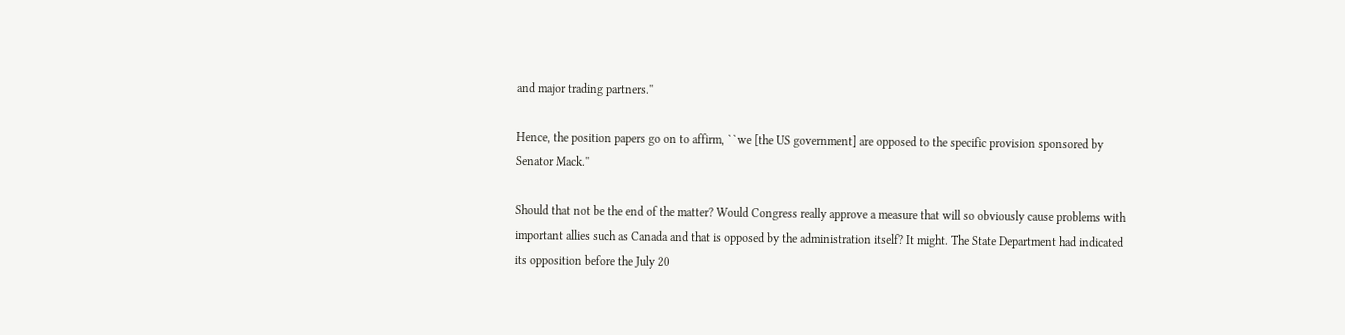and major trading partners.''

Hence, the position papers go on to affirm, ``we [the US government] are opposed to the specific provision sponsored by Senator Mack.''

Should that not be the end of the matter? Would Congress really approve a measure that will so obviously cause problems with important allies such as Canada and that is opposed by the administration itself? It might. The State Department had indicated its opposition before the July 20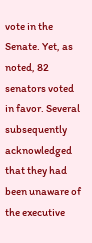vote in the Senate. Yet, as noted, 82 senators voted in favor. Several subsequently acknowledged that they had been unaware of the executive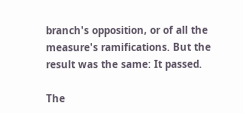branch's opposition, or of all the measure's ramifications. But the result was the same: It passed.

The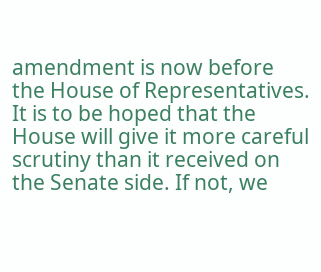amendment is now before the House of Representatives. It is to be hoped that the House will give it more careful scrutiny than it received on the Senate side. If not, we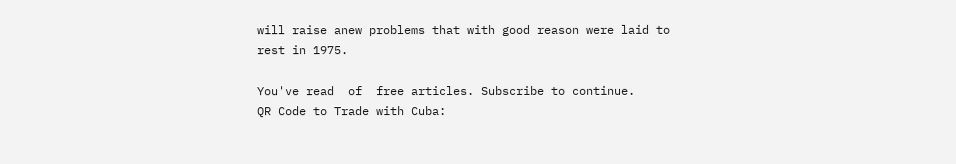will raise anew problems that with good reason were laid to rest in 1975.

You've read  of  free articles. Subscribe to continue.
QR Code to Trade with Cuba: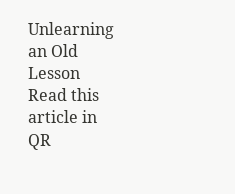Unlearning an Old Lesson
Read this article in
QR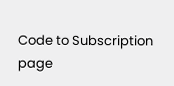Code to Subscription page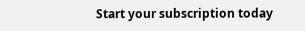Start your subscription today